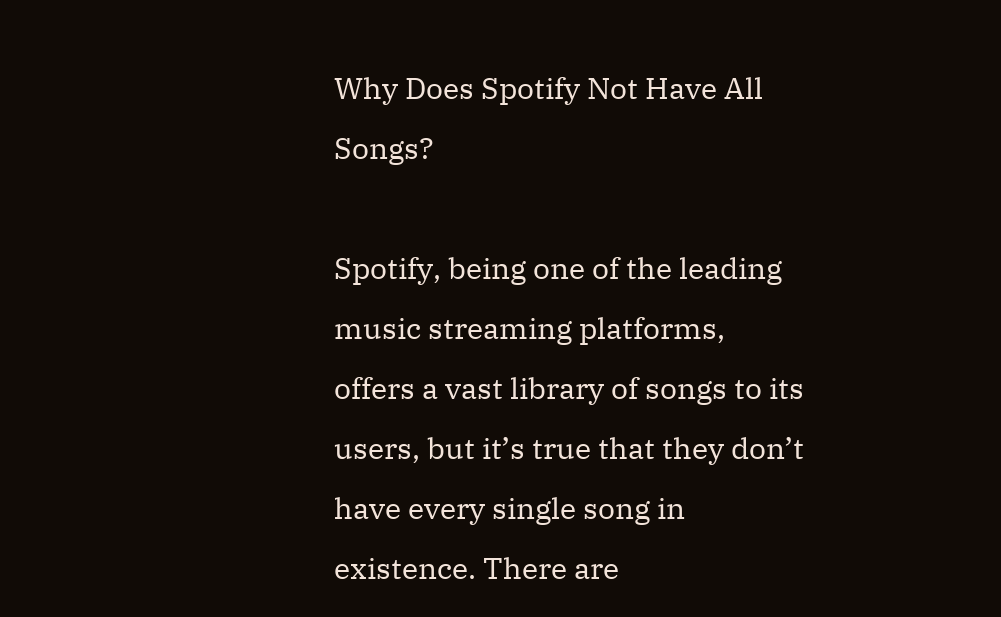Why Does Spotify Not Have All Songs?

Spotify, being one of the leading music streaming platforms, offers a vast library of songs to its users, but it’s true that they don’t have every single song in existence. There are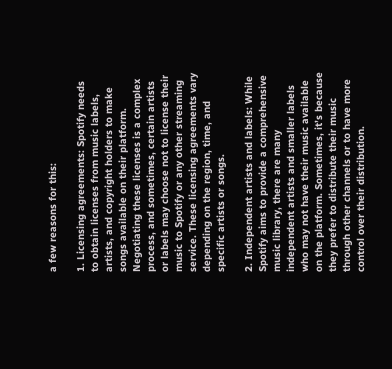a few reasons for this:

1. Licensing agreements: Spotify needs to obtain licenses from music labels, artists, and copyright holders to make songs available on their platform. Negotiating these licenses is a complex process, and sometimes, certain artists or labels may choose not to license their music to Spotify or any other streaming service. These licensing agreements vary depending on the region, time, and specific artists or songs.

2. Independent artists and labels: While Spotify aims to provide a comprehensive music library, there are many independent artists and smaller labels who may not have their music available on the platform. Sometimes, it’s because they prefer to distribute their music through other channels or to have more control over their distribution.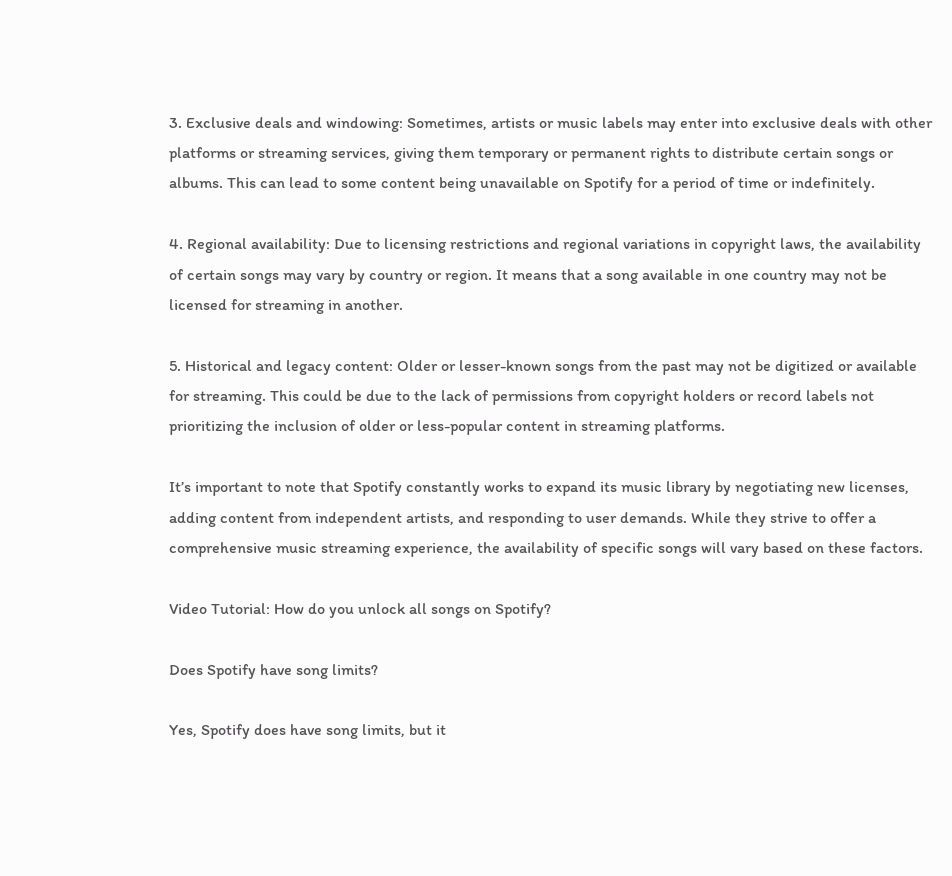3. Exclusive deals and windowing: Sometimes, artists or music labels may enter into exclusive deals with other platforms or streaming services, giving them temporary or permanent rights to distribute certain songs or albums. This can lead to some content being unavailable on Spotify for a period of time or indefinitely.

4. Regional availability: Due to licensing restrictions and regional variations in copyright laws, the availability of certain songs may vary by country or region. It means that a song available in one country may not be licensed for streaming in another.

5. Historical and legacy content: Older or lesser-known songs from the past may not be digitized or available for streaming. This could be due to the lack of permissions from copyright holders or record labels not prioritizing the inclusion of older or less-popular content in streaming platforms.

It’s important to note that Spotify constantly works to expand its music library by negotiating new licenses, adding content from independent artists, and responding to user demands. While they strive to offer a comprehensive music streaming experience, the availability of specific songs will vary based on these factors.

Video Tutorial: How do you unlock all songs on Spotify?

Does Spotify have song limits?

Yes, Spotify does have song limits, but it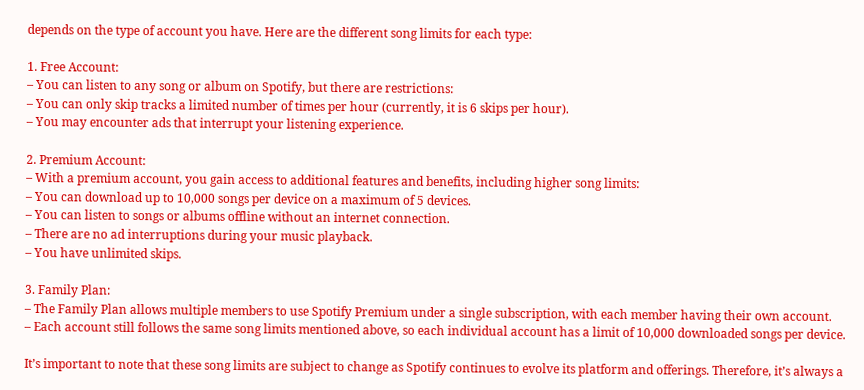depends on the type of account you have. Here are the different song limits for each type:

1. Free Account:
– You can listen to any song or album on Spotify, but there are restrictions:
– You can only skip tracks a limited number of times per hour (currently, it is 6 skips per hour).
– You may encounter ads that interrupt your listening experience.

2. Premium Account:
– With a premium account, you gain access to additional features and benefits, including higher song limits:
– You can download up to 10,000 songs per device on a maximum of 5 devices.
– You can listen to songs or albums offline without an internet connection.
– There are no ad interruptions during your music playback.
– You have unlimited skips.

3. Family Plan:
– The Family Plan allows multiple members to use Spotify Premium under a single subscription, with each member having their own account.
– Each account still follows the same song limits mentioned above, so each individual account has a limit of 10,000 downloaded songs per device.

It’s important to note that these song limits are subject to change as Spotify continues to evolve its platform and offerings. Therefore, it’s always a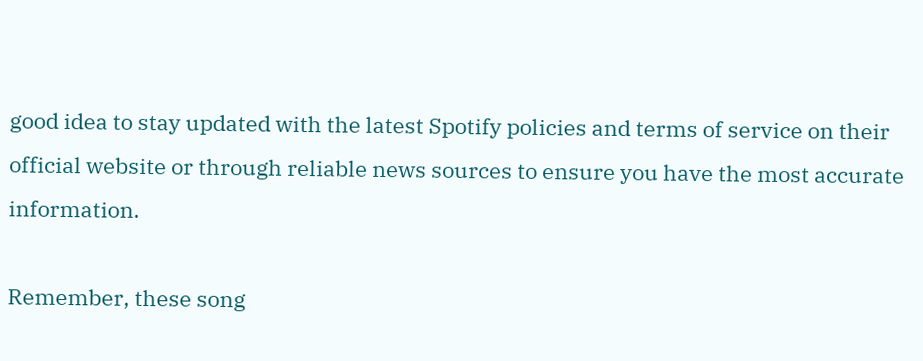good idea to stay updated with the latest Spotify policies and terms of service on their official website or through reliable news sources to ensure you have the most accurate information.

Remember, these song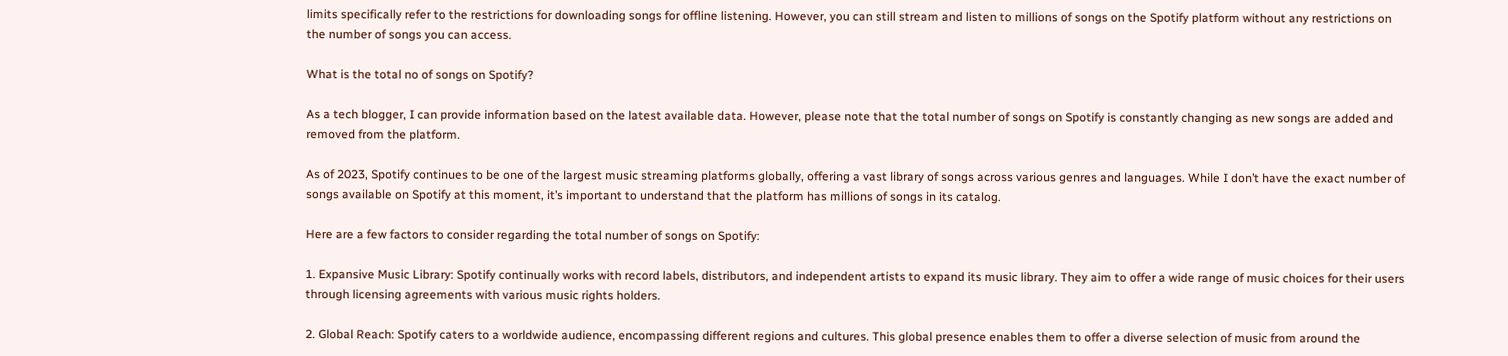limits specifically refer to the restrictions for downloading songs for offline listening. However, you can still stream and listen to millions of songs on the Spotify platform without any restrictions on the number of songs you can access.

What is the total no of songs on Spotify?

As a tech blogger, I can provide information based on the latest available data. However, please note that the total number of songs on Spotify is constantly changing as new songs are added and removed from the platform.

As of 2023, Spotify continues to be one of the largest music streaming platforms globally, offering a vast library of songs across various genres and languages. While I don’t have the exact number of songs available on Spotify at this moment, it’s important to understand that the platform has millions of songs in its catalog.

Here are a few factors to consider regarding the total number of songs on Spotify:

1. Expansive Music Library: Spotify continually works with record labels, distributors, and independent artists to expand its music library. They aim to offer a wide range of music choices for their users through licensing agreements with various music rights holders.

2. Global Reach: Spotify caters to a worldwide audience, encompassing different regions and cultures. This global presence enables them to offer a diverse selection of music from around the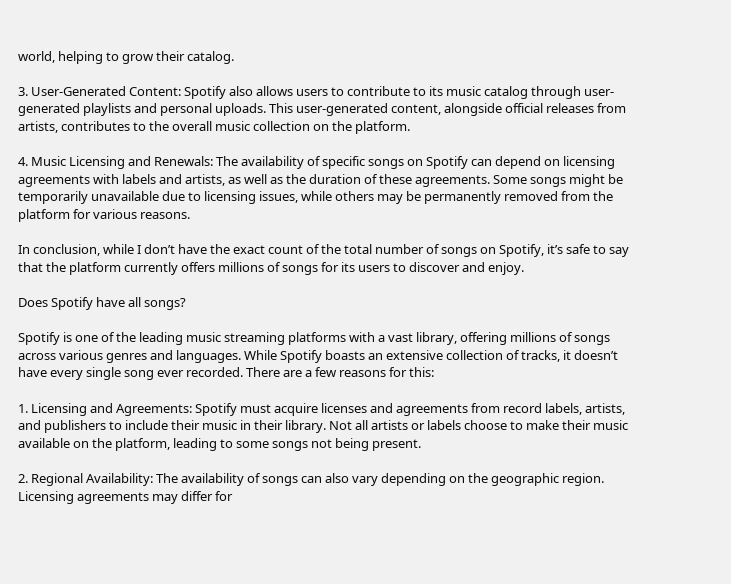world, helping to grow their catalog.

3. User-Generated Content: Spotify also allows users to contribute to its music catalog through user-generated playlists and personal uploads. This user-generated content, alongside official releases from artists, contributes to the overall music collection on the platform.

4. Music Licensing and Renewals: The availability of specific songs on Spotify can depend on licensing agreements with labels and artists, as well as the duration of these agreements. Some songs might be temporarily unavailable due to licensing issues, while others may be permanently removed from the platform for various reasons.

In conclusion, while I don’t have the exact count of the total number of songs on Spotify, it’s safe to say that the platform currently offers millions of songs for its users to discover and enjoy.

Does Spotify have all songs?

Spotify is one of the leading music streaming platforms with a vast library, offering millions of songs across various genres and languages. While Spotify boasts an extensive collection of tracks, it doesn’t have every single song ever recorded. There are a few reasons for this:

1. Licensing and Agreements: Spotify must acquire licenses and agreements from record labels, artists, and publishers to include their music in their library. Not all artists or labels choose to make their music available on the platform, leading to some songs not being present.

2. Regional Availability: The availability of songs can also vary depending on the geographic region. Licensing agreements may differ for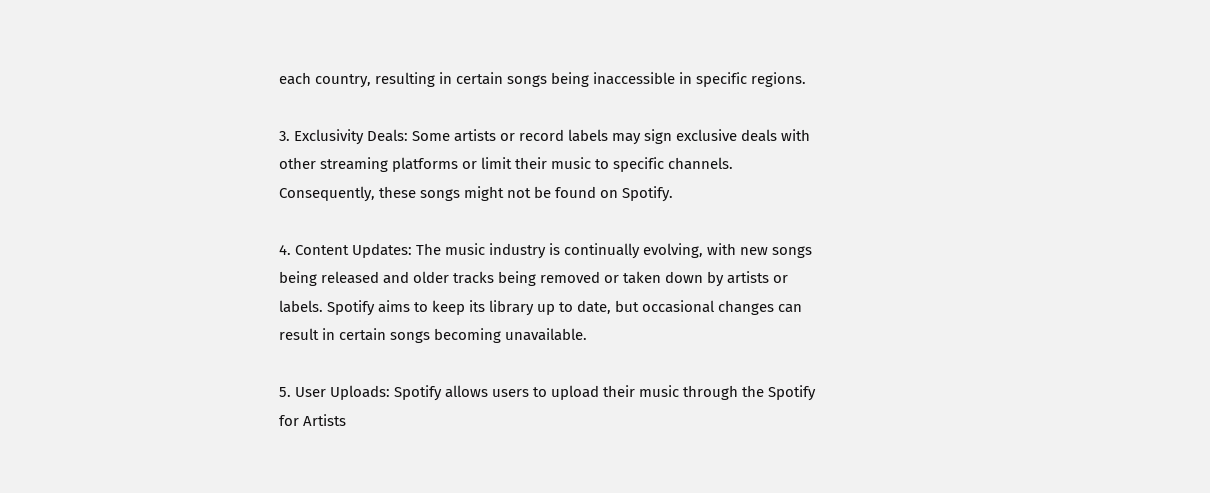each country, resulting in certain songs being inaccessible in specific regions.

3. Exclusivity Deals: Some artists or record labels may sign exclusive deals with other streaming platforms or limit their music to specific channels. Consequently, these songs might not be found on Spotify.

4. Content Updates: The music industry is continually evolving, with new songs being released and older tracks being removed or taken down by artists or labels. Spotify aims to keep its library up to date, but occasional changes can result in certain songs becoming unavailable.

5. User Uploads: Spotify allows users to upload their music through the Spotify for Artists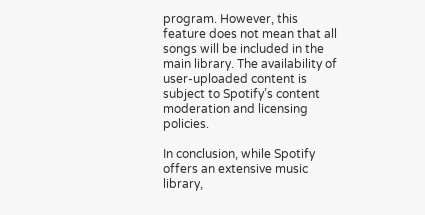program. However, this feature does not mean that all songs will be included in the main library. The availability of user-uploaded content is subject to Spotify’s content moderation and licensing policies.

In conclusion, while Spotify offers an extensive music library,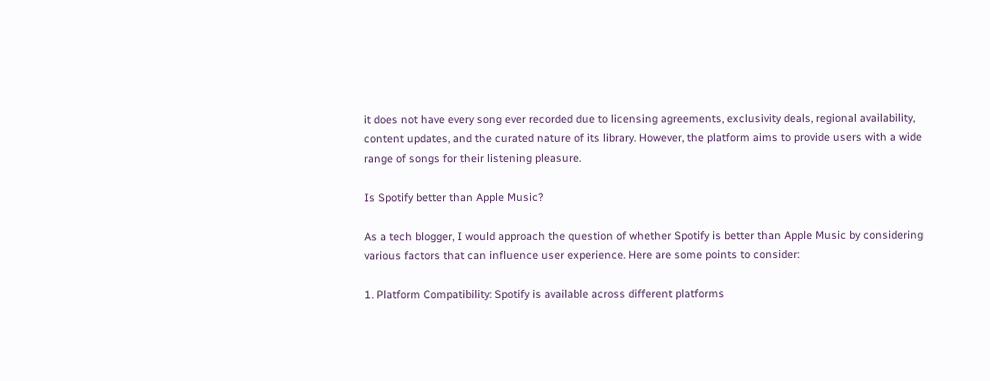it does not have every song ever recorded due to licensing agreements, exclusivity deals, regional availability, content updates, and the curated nature of its library. However, the platform aims to provide users with a wide range of songs for their listening pleasure.

Is Spotify better than Apple Music?

As a tech blogger, I would approach the question of whether Spotify is better than Apple Music by considering various factors that can influence user experience. Here are some points to consider:

1. Platform Compatibility: Spotify is available across different platforms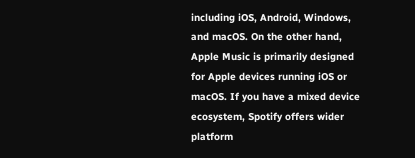including iOS, Android, Windows, and macOS. On the other hand, Apple Music is primarily designed for Apple devices running iOS or macOS. If you have a mixed device ecosystem, Spotify offers wider platform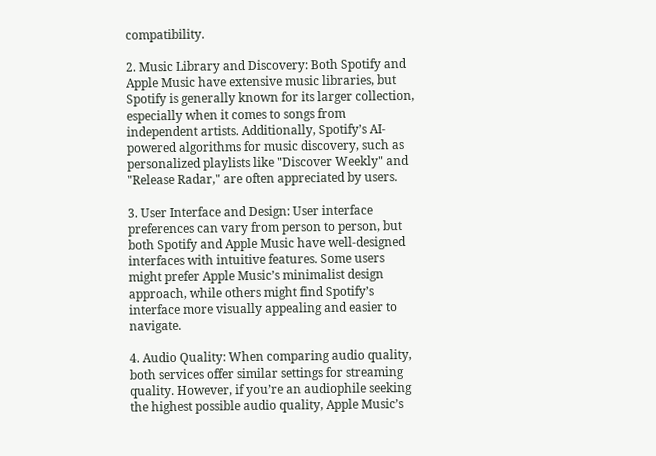compatibility.

2. Music Library and Discovery: Both Spotify and Apple Music have extensive music libraries, but Spotify is generally known for its larger collection, especially when it comes to songs from independent artists. Additionally, Spotify’s AI-powered algorithms for music discovery, such as personalized playlists like "Discover Weekly" and "Release Radar," are often appreciated by users.

3. User Interface and Design: User interface preferences can vary from person to person, but both Spotify and Apple Music have well-designed interfaces with intuitive features. Some users might prefer Apple Music’s minimalist design approach, while others might find Spotify’s interface more visually appealing and easier to navigate.

4. Audio Quality: When comparing audio quality, both services offer similar settings for streaming quality. However, if you’re an audiophile seeking the highest possible audio quality, Apple Music’s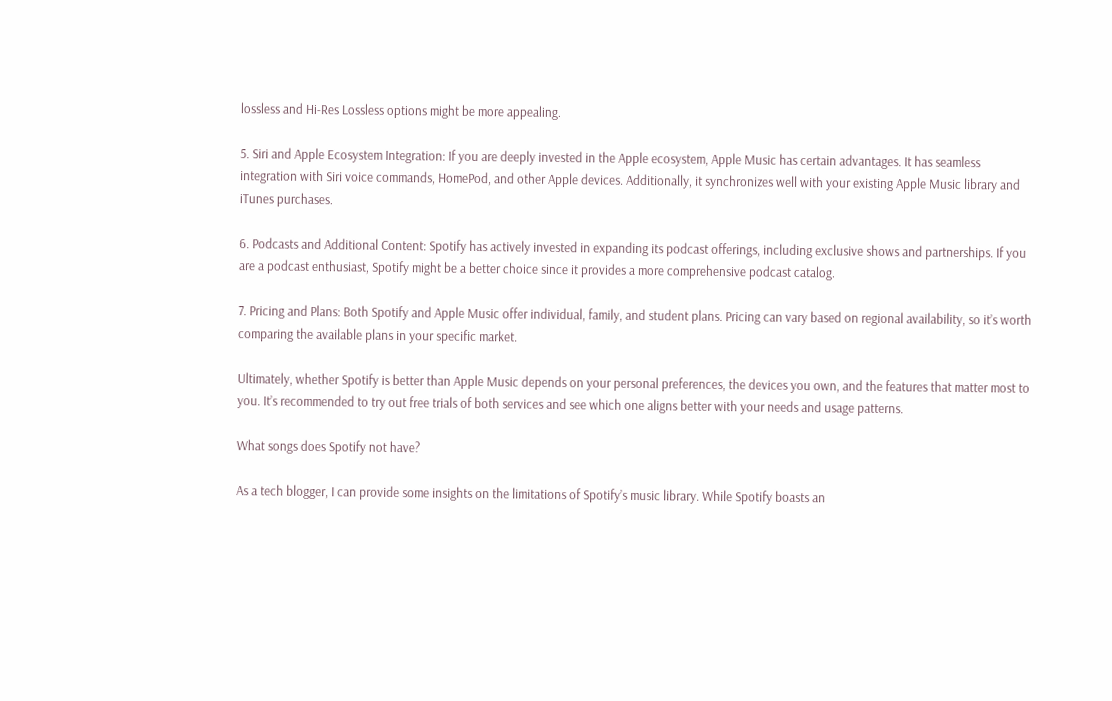lossless and Hi-Res Lossless options might be more appealing.

5. Siri and Apple Ecosystem Integration: If you are deeply invested in the Apple ecosystem, Apple Music has certain advantages. It has seamless integration with Siri voice commands, HomePod, and other Apple devices. Additionally, it synchronizes well with your existing Apple Music library and iTunes purchases.

6. Podcasts and Additional Content: Spotify has actively invested in expanding its podcast offerings, including exclusive shows and partnerships. If you are a podcast enthusiast, Spotify might be a better choice since it provides a more comprehensive podcast catalog.

7. Pricing and Plans: Both Spotify and Apple Music offer individual, family, and student plans. Pricing can vary based on regional availability, so it’s worth comparing the available plans in your specific market.

Ultimately, whether Spotify is better than Apple Music depends on your personal preferences, the devices you own, and the features that matter most to you. It’s recommended to try out free trials of both services and see which one aligns better with your needs and usage patterns.

What songs does Spotify not have?

As a tech blogger, I can provide some insights on the limitations of Spotify’s music library. While Spotify boasts an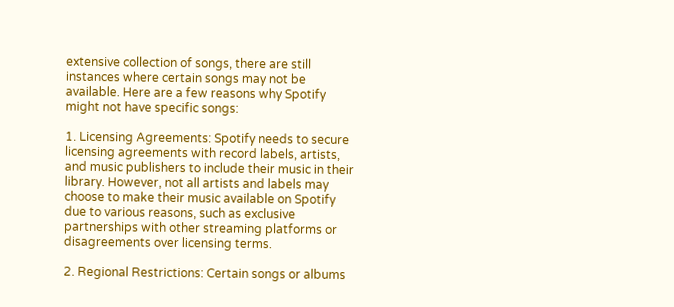extensive collection of songs, there are still instances where certain songs may not be available. Here are a few reasons why Spotify might not have specific songs:

1. Licensing Agreements: Spotify needs to secure licensing agreements with record labels, artists, and music publishers to include their music in their library. However, not all artists and labels may choose to make their music available on Spotify due to various reasons, such as exclusive partnerships with other streaming platforms or disagreements over licensing terms.

2. Regional Restrictions: Certain songs or albums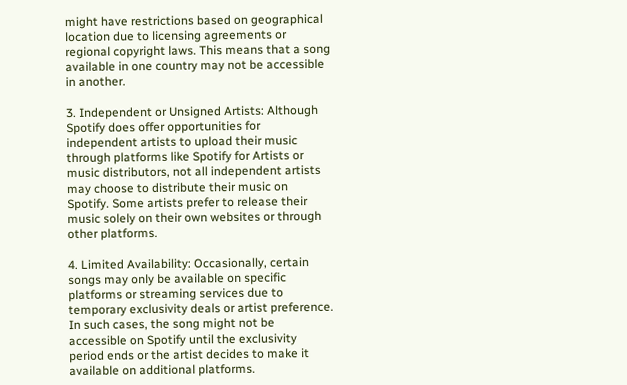might have restrictions based on geographical location due to licensing agreements or regional copyright laws. This means that a song available in one country may not be accessible in another.

3. Independent or Unsigned Artists: Although Spotify does offer opportunities for independent artists to upload their music through platforms like Spotify for Artists or music distributors, not all independent artists may choose to distribute their music on Spotify. Some artists prefer to release their music solely on their own websites or through other platforms.

4. Limited Availability: Occasionally, certain songs may only be available on specific platforms or streaming services due to temporary exclusivity deals or artist preference. In such cases, the song might not be accessible on Spotify until the exclusivity period ends or the artist decides to make it available on additional platforms.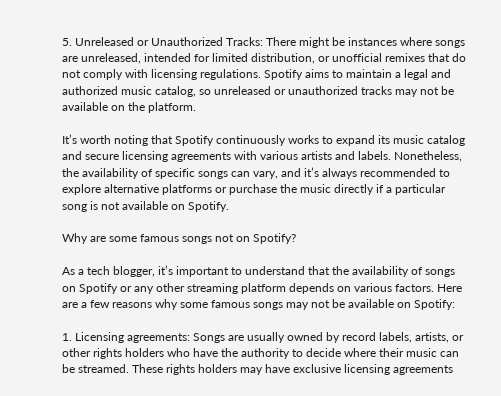5. Unreleased or Unauthorized Tracks: There might be instances where songs are unreleased, intended for limited distribution, or unofficial remixes that do not comply with licensing regulations. Spotify aims to maintain a legal and authorized music catalog, so unreleased or unauthorized tracks may not be available on the platform.

It’s worth noting that Spotify continuously works to expand its music catalog and secure licensing agreements with various artists and labels. Nonetheless, the availability of specific songs can vary, and it’s always recommended to explore alternative platforms or purchase the music directly if a particular song is not available on Spotify.

Why are some famous songs not on Spotify?

As a tech blogger, it’s important to understand that the availability of songs on Spotify or any other streaming platform depends on various factors. Here are a few reasons why some famous songs may not be available on Spotify:

1. Licensing agreements: Songs are usually owned by record labels, artists, or other rights holders who have the authority to decide where their music can be streamed. These rights holders may have exclusive licensing agreements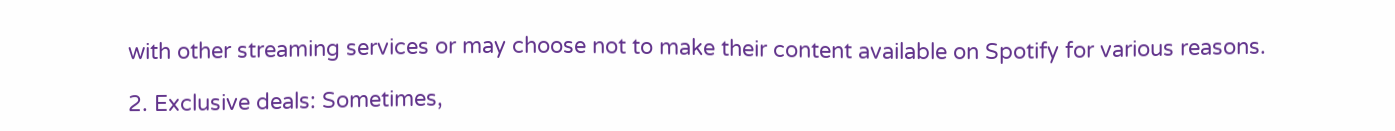with other streaming services or may choose not to make their content available on Spotify for various reasons.

2. Exclusive deals: Sometimes,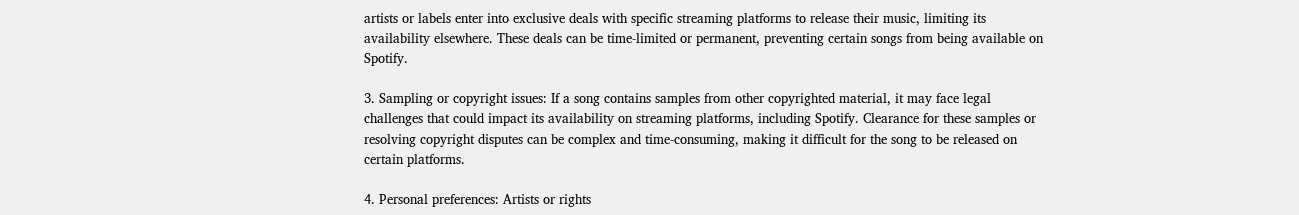artists or labels enter into exclusive deals with specific streaming platforms to release their music, limiting its availability elsewhere. These deals can be time-limited or permanent, preventing certain songs from being available on Spotify.

3. Sampling or copyright issues: If a song contains samples from other copyrighted material, it may face legal challenges that could impact its availability on streaming platforms, including Spotify. Clearance for these samples or resolving copyright disputes can be complex and time-consuming, making it difficult for the song to be released on certain platforms.

4. Personal preferences: Artists or rights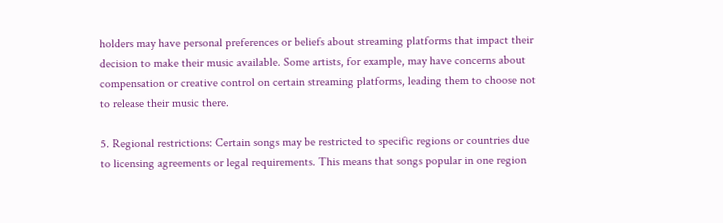holders may have personal preferences or beliefs about streaming platforms that impact their decision to make their music available. Some artists, for example, may have concerns about compensation or creative control on certain streaming platforms, leading them to choose not to release their music there.

5. Regional restrictions: Certain songs may be restricted to specific regions or countries due to licensing agreements or legal requirements. This means that songs popular in one region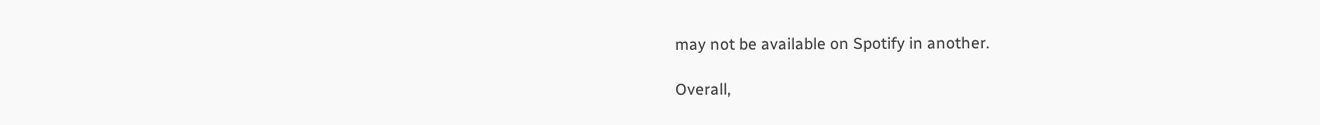may not be available on Spotify in another.

Overall,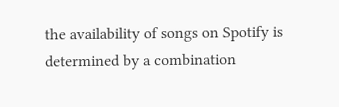the availability of songs on Spotify is determined by a combination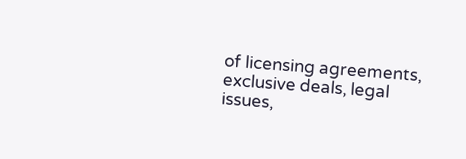of licensing agreements, exclusive deals, legal issues,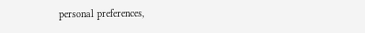personal preferences,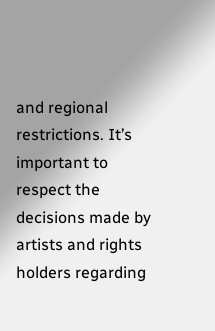and regional restrictions. It’s important to respect the decisions made by artists and rights holders regarding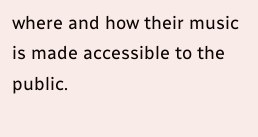where and how their music is made accessible to the public.